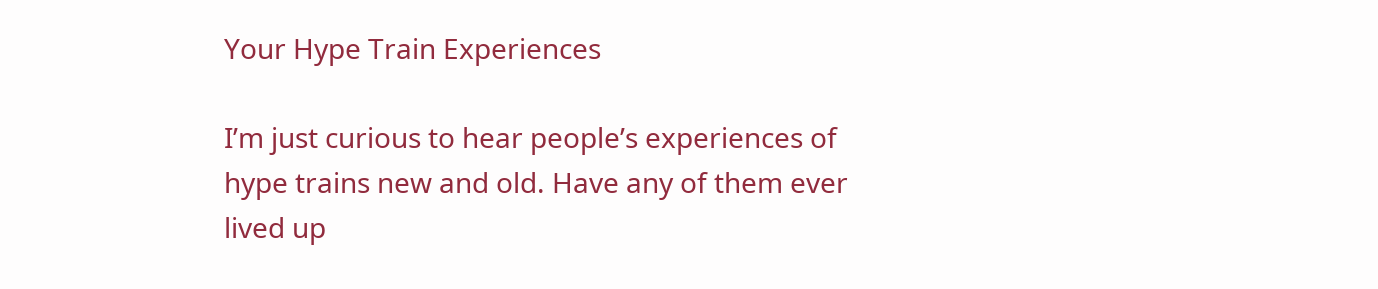Your Hype Train Experiences

I’m just curious to hear people’s experiences of hype trains new and old. Have any of them ever lived up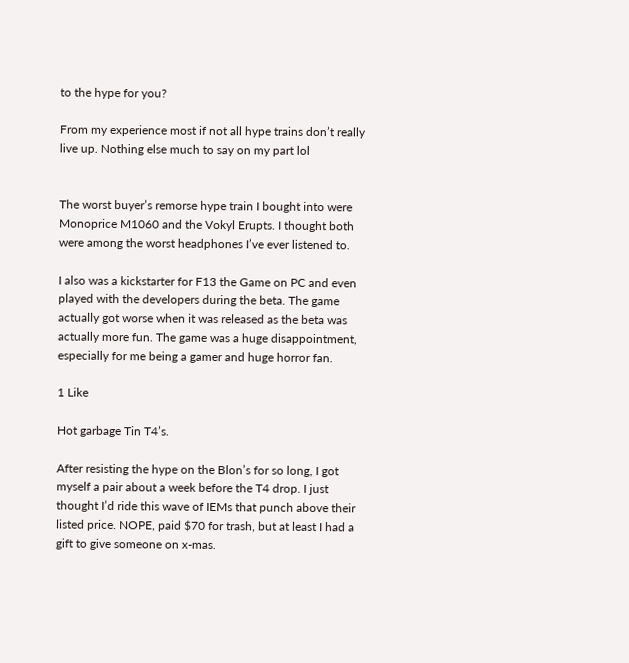to the hype for you?

From my experience most if not all hype trains don’t really live up. Nothing else much to say on my part lol


The worst buyer’s remorse hype train I bought into were Monoprice M1060 and the Vokyl Erupts. I thought both were among the worst headphones I’ve ever listened to.

I also was a kickstarter for F13 the Game on PC and even played with the developers during the beta. The game actually got worse when it was released as the beta was actually more fun. The game was a huge disappointment, especially for me being a gamer and huge horror fan.

1 Like

Hot garbage Tin T4’s.

After resisting the hype on the Blon’s for so long, I got myself a pair about a week before the T4 drop. I just thought I’d ride this wave of IEMs that punch above their listed price. NOPE, paid $70 for trash, but at least I had a gift to give someone on x-mas.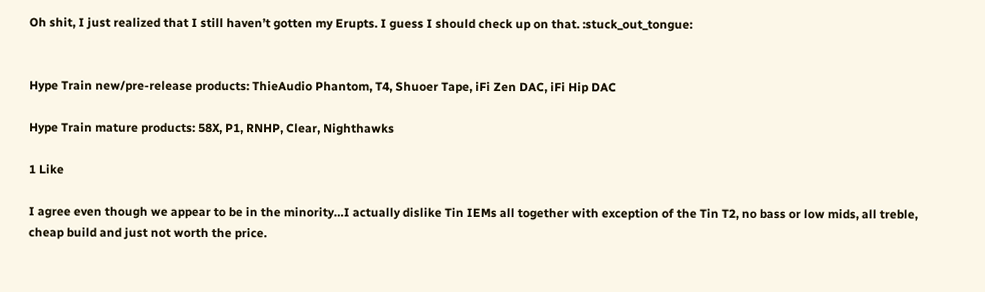Oh shit, I just realized that I still haven’t gotten my Erupts. I guess I should check up on that. :stuck_out_tongue:


Hype Train new/pre-release products: ThieAudio Phantom, T4, Shuoer Tape, iFi Zen DAC, iFi Hip DAC

Hype Train mature products: 58X, P1, RNHP, Clear, Nighthawks

1 Like

I agree even though we appear to be in the minority…I actually dislike Tin IEMs all together with exception of the Tin T2, no bass or low mids, all treble, cheap build and just not worth the price.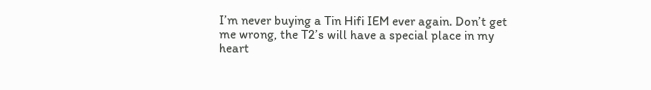I’m never buying a Tin Hifi IEM ever again. Don’t get me wrong, the T2’s will have a special place in my heart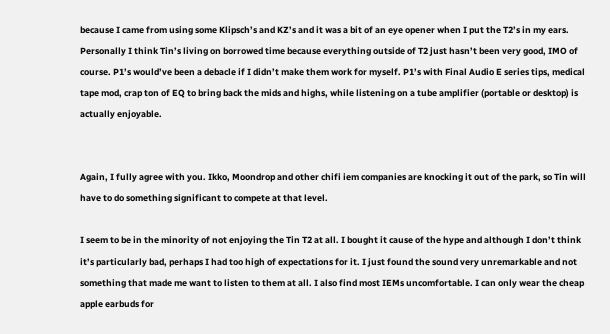because I came from using some Klipsch’s and KZ’s and it was a bit of an eye opener when I put the T2’s in my ears. Personally I think Tin’s living on borrowed time because everything outside of T2 just hasn’t been very good, IMO of course. P1’s would’ve been a debacle if I didn’t make them work for myself. P1’s with Final Audio E series tips, medical tape mod, crap ton of EQ to bring back the mids and highs, while listening on a tube amplifier (portable or desktop) is actually enjoyable.


Again, I fully agree with you. Ikko, Moondrop and other chifi iem companies are knocking it out of the park, so Tin will have to do something significant to compete at that level.

I seem to be in the minority of not enjoying the Tin T2 at all. I bought it cause of the hype and although I don’t think it’s particularly bad, perhaps I had too high of expectations for it. I just found the sound very unremarkable and not something that made me want to listen to them at all. I also find most IEMs uncomfortable. I can only wear the cheap apple earbuds for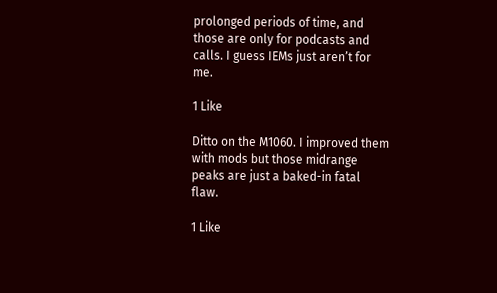prolonged periods of time, and those are only for podcasts and calls. I guess IEMs just aren’t for me.

1 Like

Ditto on the M1060. I improved them with mods but those midrange peaks are just a baked-in fatal flaw.

1 Like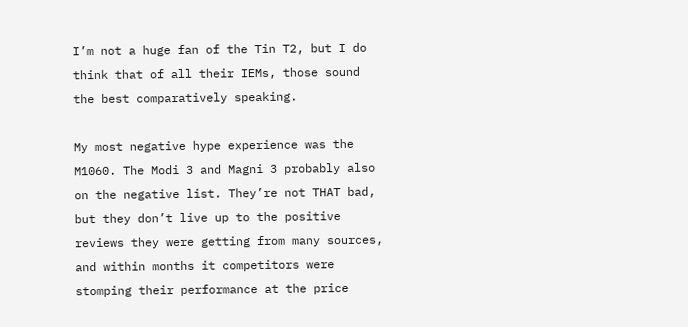I’m not a huge fan of the Tin T2, but I do think that of all their IEMs, those sound the best comparatively speaking.

My most negative hype experience was the M1060. The Modi 3 and Magni 3 probably also on the negative list. They’re not THAT bad, but they don’t live up to the positive reviews they were getting from many sources, and within months it competitors were stomping their performance at the price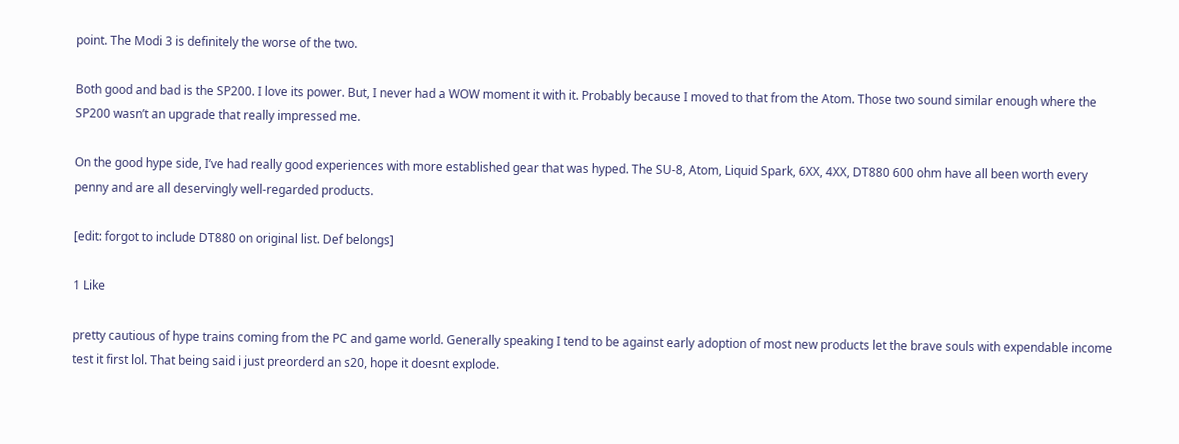point. The Modi 3 is definitely the worse of the two.

Both good and bad is the SP200. I love its power. But, I never had a WOW moment it with it. Probably because I moved to that from the Atom. Those two sound similar enough where the SP200 wasn’t an upgrade that really impressed me.

On the good hype side, I’ve had really good experiences with more established gear that was hyped. The SU-8, Atom, Liquid Spark, 6XX, 4XX, DT880 600 ohm have all been worth every penny and are all deservingly well-regarded products.

[edit: forgot to include DT880 on original list. Def belongs]

1 Like

pretty cautious of hype trains coming from the PC and game world. Generally speaking I tend to be against early adoption of most new products let the brave souls with expendable income test it first lol. That being said i just preorderd an s20, hope it doesnt explode.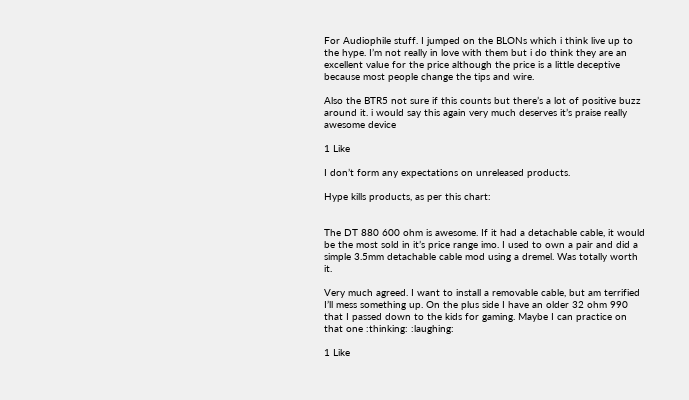For Audiophile stuff. I jumped on the BLONs which i think live up to the hype. I’m not really in love with them but i do think they are an excellent value for the price although the price is a little deceptive because most people change the tips and wire.

Also the BTR5 not sure if this counts but there’s a lot of positive buzz around it. i would say this again very much deserves it’s praise really awesome device

1 Like

I don’t form any expectations on unreleased products.

Hype kills products, as per this chart:


The DT 880 600 ohm is awesome. If it had a detachable cable, it would be the most sold in it’s price range imo. I used to own a pair and did a simple 3.5mm detachable cable mod using a dremel. Was totally worth it.

Very much agreed. I want to install a removable cable, but am terrified I’ll mess something up. On the plus side I have an older 32 ohm 990 that I passed down to the kids for gaming. Maybe I can practice on that one :thinking: :laughing:

1 Like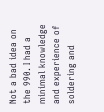Not a bad idea on the 990. I had a minimal knowledge and experience of soldering and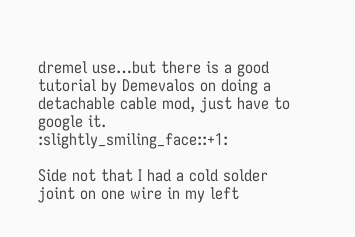dremel use…but there is a good tutorial by Demevalos on doing a detachable cable mod, just have to google it. :slightly_smiling_face::+1:

Side not that I had a cold solder joint on one wire in my left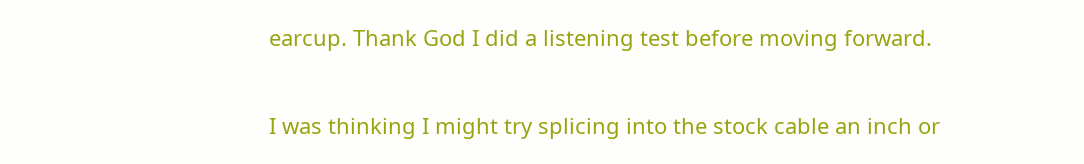earcup. Thank God I did a listening test before moving forward.

I was thinking I might try splicing into the stock cable an inch or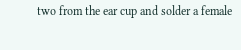two from the ear cup and solder a female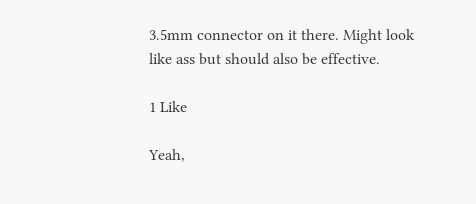3.5mm connector on it there. Might look like ass but should also be effective.

1 Like

Yeah,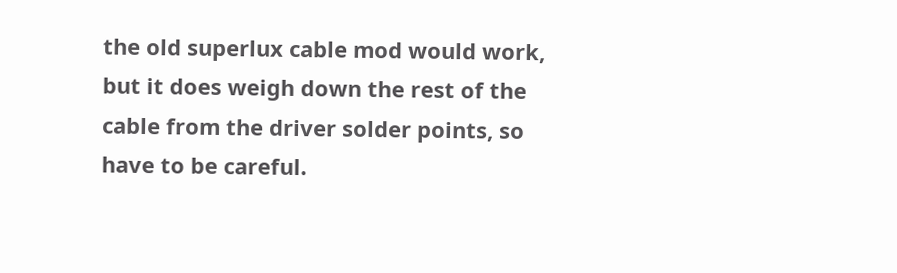the old superlux cable mod would work, but it does weigh down the rest of the cable from the driver solder points, so have to be careful.